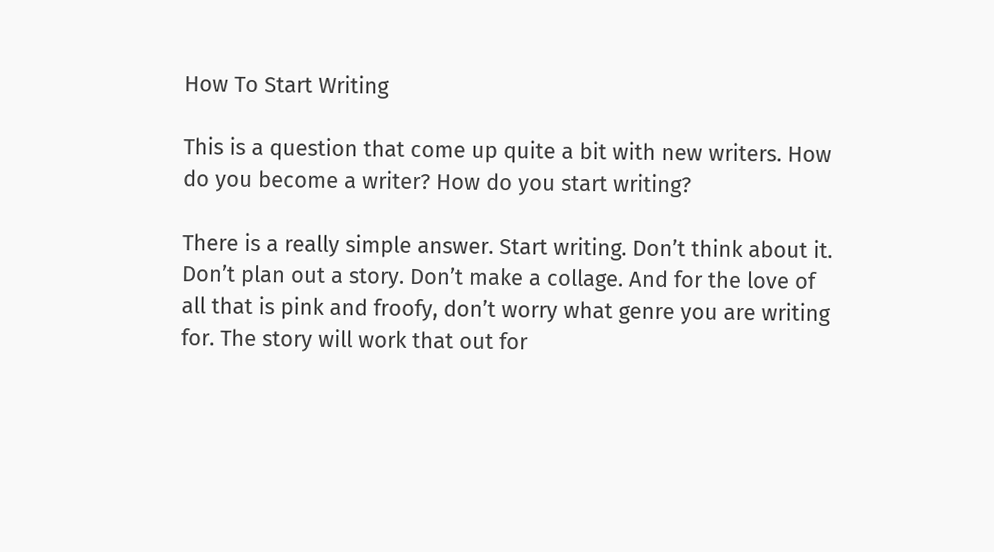How To Start Writing

This is a question that come up quite a bit with new writers. How do you become a writer? How do you start writing?

There is a really simple answer. Start writing. Don’t think about it. Don’t plan out a story. Don’t make a collage. And for the love of all that is pink and froofy, don’t worry what genre you are writing for. The story will work that out for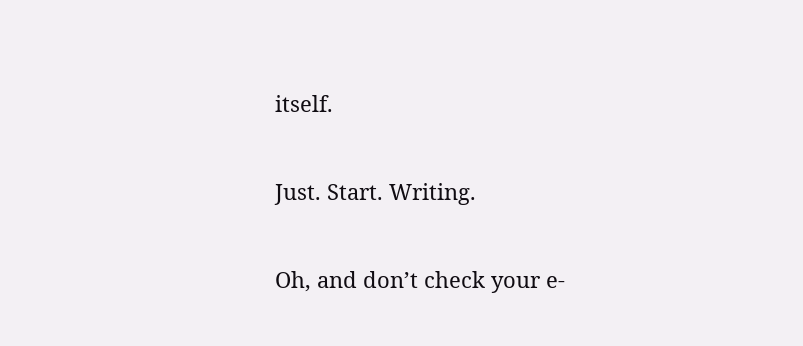itself.

Just. Start. Writing.

Oh, and don’t check your e-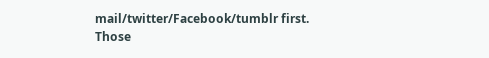mail/twitter/Facebook/tumblr first. Those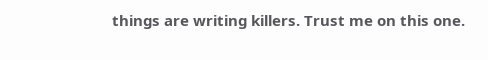things are writing killers. Trust me on this one.